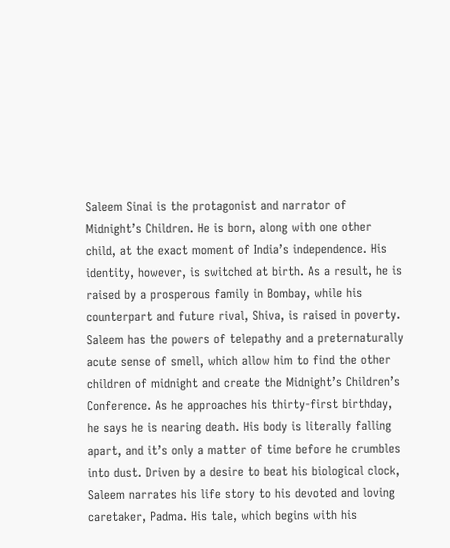Saleem Sinai is the protagonist and narrator of Midnight’s Children. He is born, along with one other child, at the exact moment of India’s independence. His identity, however, is switched at birth. As a result, he is raised by a prosperous family in Bombay, while his counterpart and future rival, Shiva, is raised in poverty. Saleem has the powers of telepathy and a preternaturally acute sense of smell, which allow him to find the other children of midnight and create the Midnight’s Children’s Conference. As he approaches his thirty-first birthday, he says he is nearing death. His body is literally falling apart, and it’s only a matter of time before he crumbles into dust. Driven by a desire to beat his biological clock, Saleem narrates his life story to his devoted and loving caretaker, Padma. His tale, which begins with his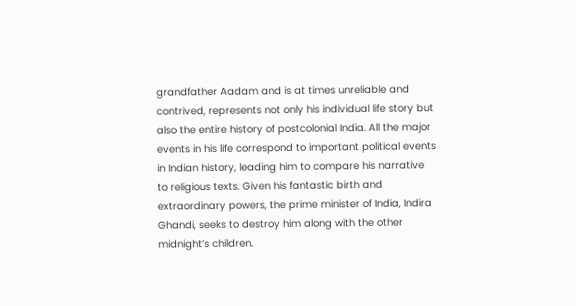grandfather Aadam and is at times unreliable and contrived, represents not only his individual life story but also the entire history of postcolonial India. All the major events in his life correspond to important political events in Indian history, leading him to compare his narrative to religious texts. Given his fantastic birth and extraordinary powers, the prime minister of India, Indira Ghandi, seeks to destroy him along with the other midnight’s children.